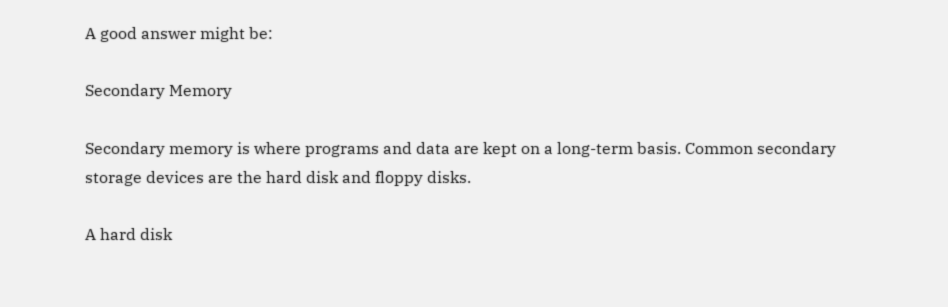A good answer might be:

Secondary Memory

Secondary memory is where programs and data are kept on a long-term basis. Common secondary storage devices are the hard disk and floppy disks.

A hard disk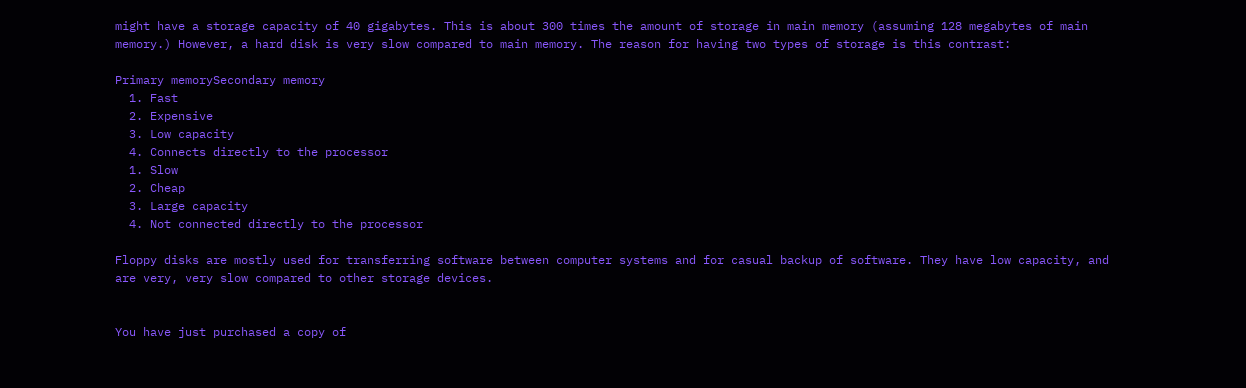might have a storage capacity of 40 gigabytes. This is about 300 times the amount of storage in main memory (assuming 128 megabytes of main memory.) However, a hard disk is very slow compared to main memory. The reason for having two types of storage is this contrast:

Primary memorySecondary memory
  1. Fast
  2. Expensive
  3. Low capacity
  4. Connects directly to the processor
  1. Slow
  2. Cheap
  3. Large capacity
  4. Not connected directly to the processor

Floppy disks are mostly used for transferring software between computer systems and for casual backup of software. They have low capacity, and are very, very slow compared to other storage devices.


You have just purchased a copy of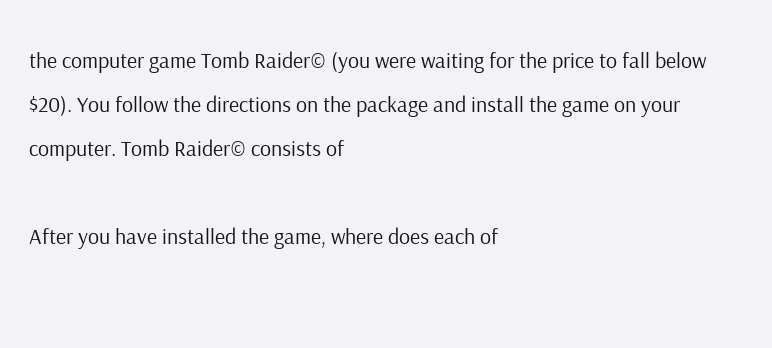the computer game Tomb Raider© (you were waiting for the price to fall below $20). You follow the directions on the package and install the game on your computer. Tomb Raider© consists of

After you have installed the game, where does each of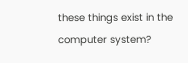these things exist in the computer system?